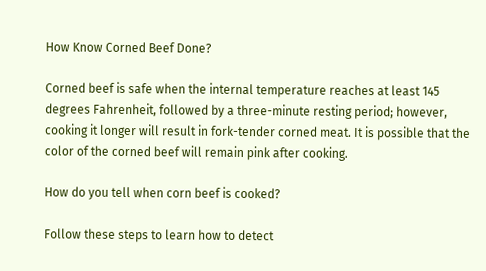How Know Corned Beef Done?

Corned beef is safe when the internal temperature reaches at least 145 degrees Fahrenheit, followed by a three-minute resting period; however, cooking it longer will result in fork-tender corned meat. It is possible that the color of the corned beef will remain pink after cooking.

How do you tell when corn beef is cooked?

Follow these steps to learn how to detect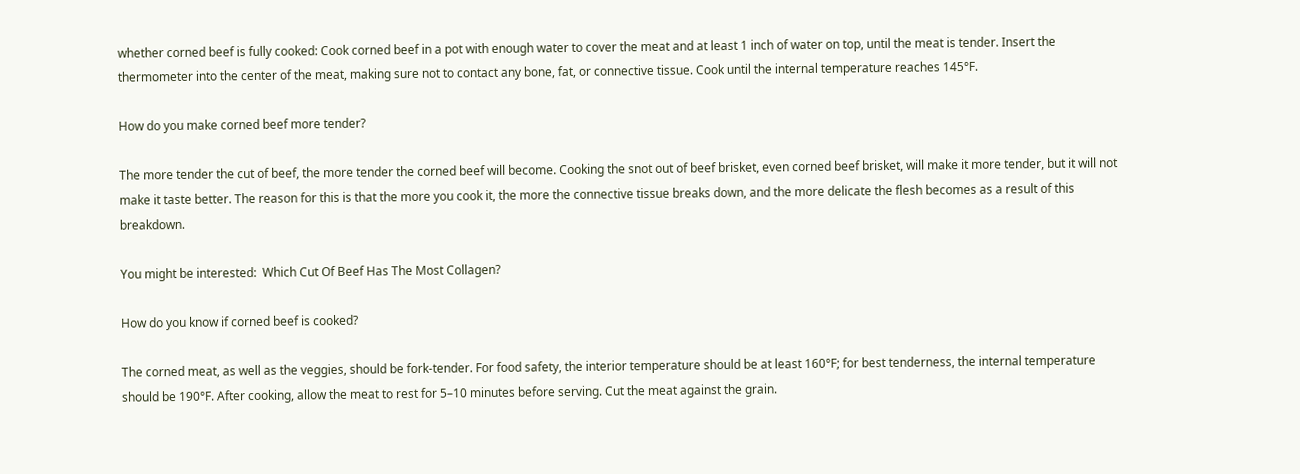whether corned beef is fully cooked: Cook corned beef in a pot with enough water to cover the meat and at least 1 inch of water on top, until the meat is tender. Insert the thermometer into the center of the meat, making sure not to contact any bone, fat, or connective tissue. Cook until the internal temperature reaches 145°F.

How do you make corned beef more tender?

The more tender the cut of beef, the more tender the corned beef will become. Cooking the snot out of beef brisket, even corned beef brisket, will make it more tender, but it will not make it taste better. The reason for this is that the more you cook it, the more the connective tissue breaks down, and the more delicate the flesh becomes as a result of this breakdown.

You might be interested:  Which Cut Of Beef Has The Most Collagen?

How do you know if corned beef is cooked?

The corned meat, as well as the veggies, should be fork-tender. For food safety, the interior temperature should be at least 160°F; for best tenderness, the internal temperature should be 190°F. After cooking, allow the meat to rest for 5–10 minutes before serving. Cut the meat against the grain.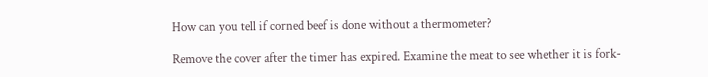How can you tell if corned beef is done without a thermometer?

Remove the cover after the timer has expired. Examine the meat to see whether it is fork-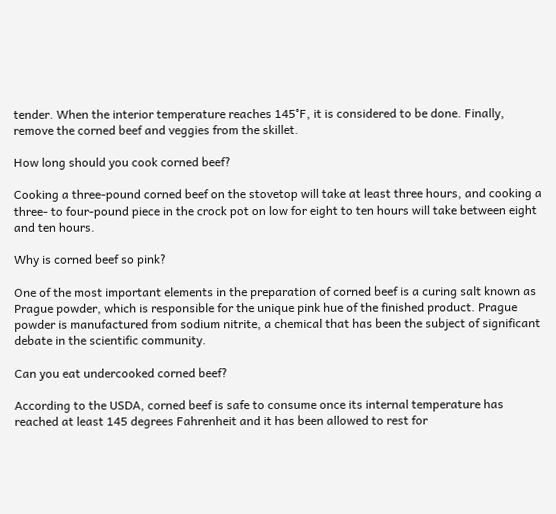tender. When the interior temperature reaches 145°F, it is considered to be done. Finally, remove the corned beef and veggies from the skillet.

How long should you cook corned beef?

Cooking a three-pound corned beef on the stovetop will take at least three hours, and cooking a three- to four-pound piece in the crock pot on low for eight to ten hours will take between eight and ten hours.

Why is corned beef so pink?

One of the most important elements in the preparation of corned beef is a curing salt known as Prague powder, which is responsible for the unique pink hue of the finished product. Prague powder is manufactured from sodium nitrite, a chemical that has been the subject of significant debate in the scientific community.

Can you eat undercooked corned beef?

According to the USDA, corned beef is safe to consume once its internal temperature has reached at least 145 degrees Fahrenheit and it has been allowed to rest for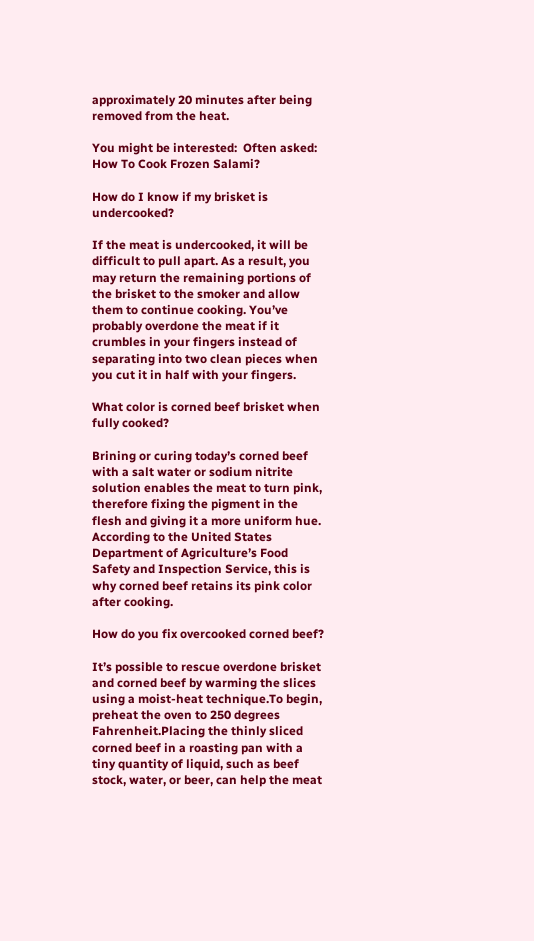approximately 20 minutes after being removed from the heat.

You might be interested:  Often asked: How To Cook Frozen Salami?

How do I know if my brisket is undercooked?

If the meat is undercooked, it will be difficult to pull apart. As a result, you may return the remaining portions of the brisket to the smoker and allow them to continue cooking. You’ve probably overdone the meat if it crumbles in your fingers instead of separating into two clean pieces when you cut it in half with your fingers.

What color is corned beef brisket when fully cooked?

Brining or curing today’s corned beef with a salt water or sodium nitrite solution enables the meat to turn pink, therefore fixing the pigment in the flesh and giving it a more uniform hue. According to the United States Department of Agriculture’s Food Safety and Inspection Service, this is why corned beef retains its pink color after cooking.

How do you fix overcooked corned beef?

It’s possible to rescue overdone brisket and corned beef by warming the slices using a moist-heat technique.To begin, preheat the oven to 250 degrees Fahrenheit.Placing the thinly sliced corned beef in a roasting pan with a tiny quantity of liquid, such as beef stock, water, or beer, can help the meat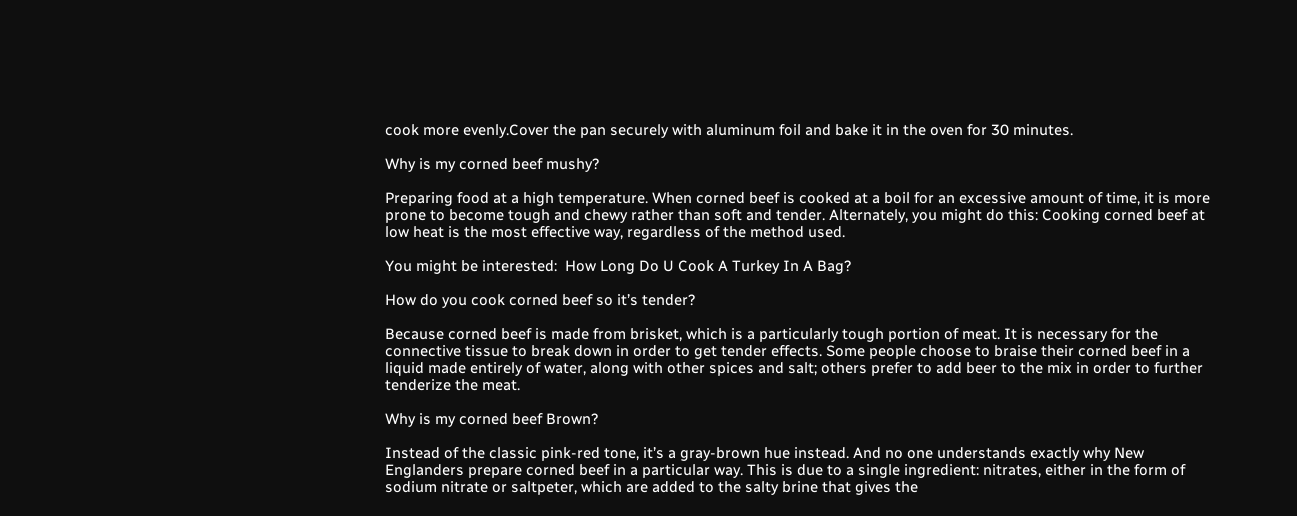cook more evenly.Cover the pan securely with aluminum foil and bake it in the oven for 30 minutes.

Why is my corned beef mushy?

Preparing food at a high temperature. When corned beef is cooked at a boil for an excessive amount of time, it is more prone to become tough and chewy rather than soft and tender. Alternately, you might do this: Cooking corned beef at low heat is the most effective way, regardless of the method used.

You might be interested:  How Long Do U Cook A Turkey In A Bag?

How do you cook corned beef so it’s tender?

Because corned beef is made from brisket, which is a particularly tough portion of meat. It is necessary for the connective tissue to break down in order to get tender effects. Some people choose to braise their corned beef in a liquid made entirely of water, along with other spices and salt; others prefer to add beer to the mix in order to further tenderize the meat.

Why is my corned beef Brown?

Instead of the classic pink-red tone, it’s a gray-brown hue instead. And no one understands exactly why New Englanders prepare corned beef in a particular way. This is due to a single ingredient: nitrates, either in the form of sodium nitrate or saltpeter, which are added to the salty brine that gives the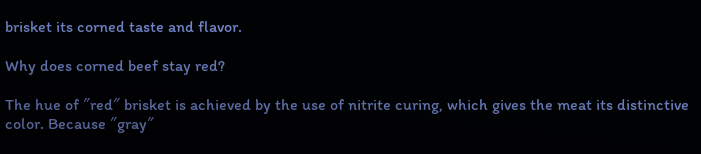brisket its corned taste and flavor.

Why does corned beef stay red?

The hue of ″red″ brisket is achieved by the use of nitrite curing, which gives the meat its distinctive color. Because ″gray″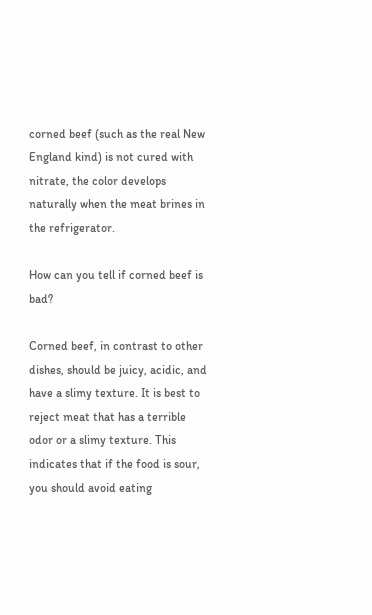corned beef (such as the real New England kind) is not cured with nitrate, the color develops naturally when the meat brines in the refrigerator.

How can you tell if corned beef is bad?

Corned beef, in contrast to other dishes, should be juicy, acidic, and have a slimy texture. It is best to reject meat that has a terrible odor or a slimy texture. This indicates that if the food is sour, you should avoid eating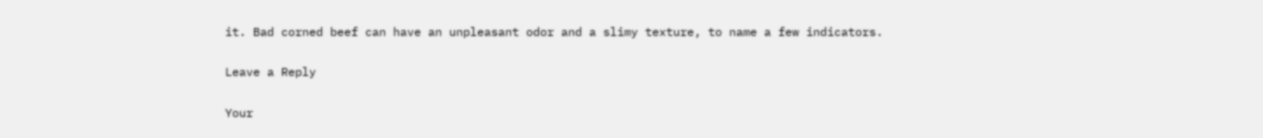it. Bad corned beef can have an unpleasant odor and a slimy texture, to name a few indicators.

Leave a Reply

Your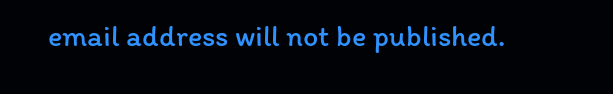email address will not be published.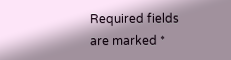Required fields are marked *